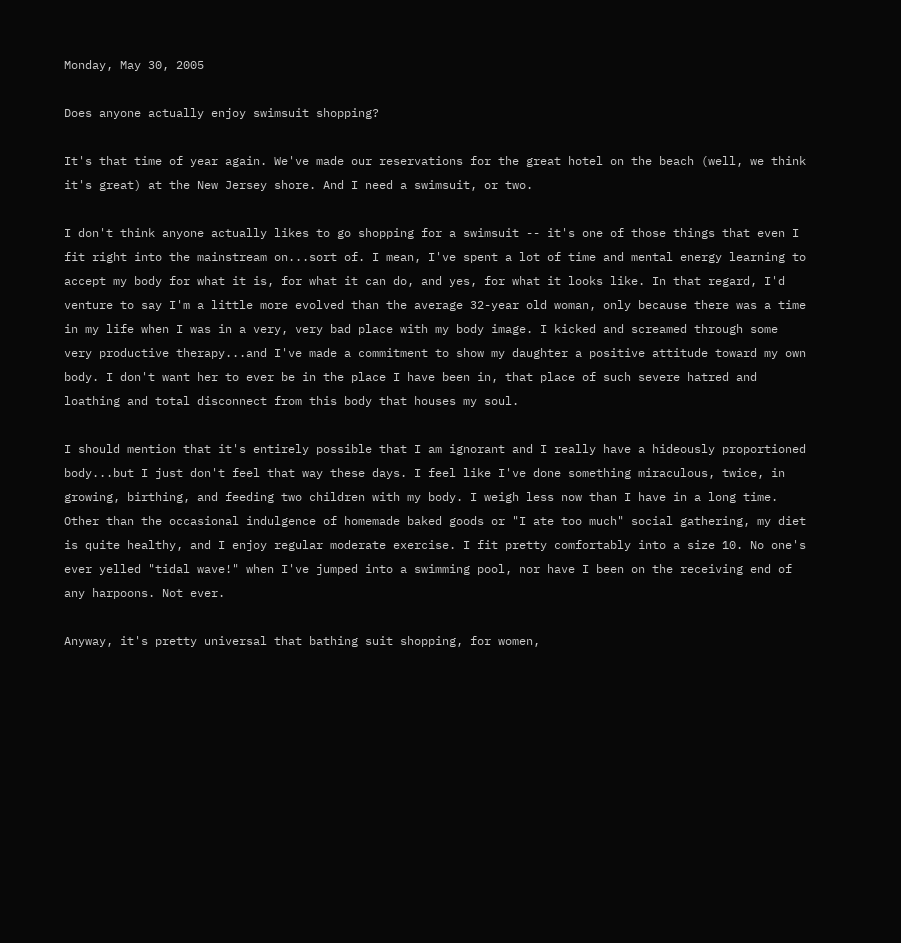Monday, May 30, 2005

Does anyone actually enjoy swimsuit shopping?

It's that time of year again. We've made our reservations for the great hotel on the beach (well, we think it's great) at the New Jersey shore. And I need a swimsuit, or two.

I don't think anyone actually likes to go shopping for a swimsuit -- it's one of those things that even I fit right into the mainstream on...sort of. I mean, I've spent a lot of time and mental energy learning to accept my body for what it is, for what it can do, and yes, for what it looks like. In that regard, I'd venture to say I'm a little more evolved than the average 32-year old woman, only because there was a time in my life when I was in a very, very bad place with my body image. I kicked and screamed through some very productive therapy...and I've made a commitment to show my daughter a positive attitude toward my own body. I don't want her to ever be in the place I have been in, that place of such severe hatred and loathing and total disconnect from this body that houses my soul.

I should mention that it's entirely possible that I am ignorant and I really have a hideously proportioned body...but I just don't feel that way these days. I feel like I've done something miraculous, twice, in growing, birthing, and feeding two children with my body. I weigh less now than I have in a long time. Other than the occasional indulgence of homemade baked goods or "I ate too much" social gathering, my diet is quite healthy, and I enjoy regular moderate exercise. I fit pretty comfortably into a size 10. No one's ever yelled "tidal wave!" when I've jumped into a swimming pool, nor have I been on the receiving end of any harpoons. Not ever.

Anyway, it's pretty universal that bathing suit shopping, for women,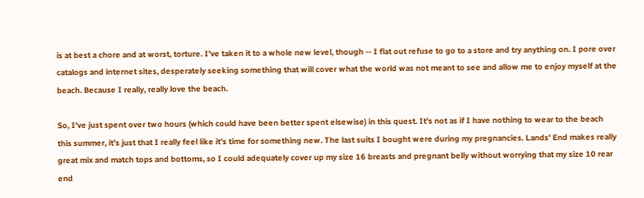is at best a chore and at worst, torture. I've taken it to a whole new level, though -- I flat out refuse to go to a store and try anything on. I pore over catalogs and internet sites, desperately seeking something that will cover what the world was not meant to see and allow me to enjoy myself at the beach. Because I really, really love the beach.

So, I've just spent over two hours (which could have been better spent elsewise) in this quest. It's not as if I have nothing to wear to the beach this summer, it's just that I really feel like it's time for something new. The last suits I bought were during my pregnancies. Lands' End makes really great mix and match tops and bottoms, so I could adequately cover up my size 16 breasts and pregnant belly without worrying that my size 10 rear end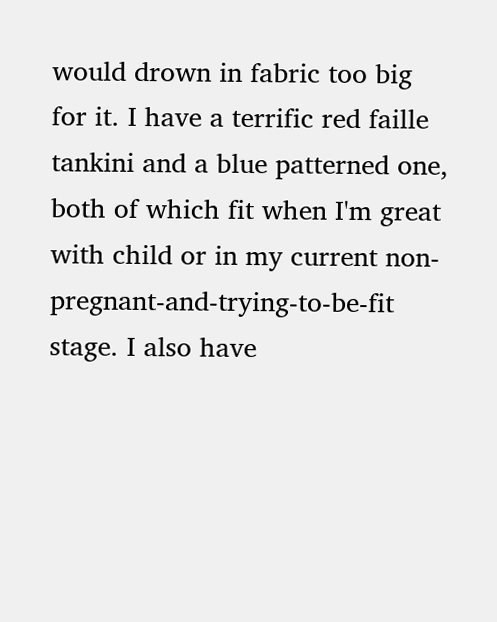would drown in fabric too big for it. I have a terrific red faille tankini and a blue patterned one, both of which fit when I'm great with child or in my current non-pregnant-and-trying-to-be-fit stage. I also have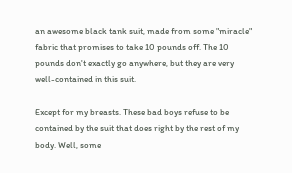an awesome black tank suit, made from some "miracle" fabric that promises to take 10 pounds off. The 10 pounds don't exactly go anywhere, but they are very well-contained in this suit.

Except for my breasts. These bad boys refuse to be contained by the suit that does right by the rest of my body. Well, some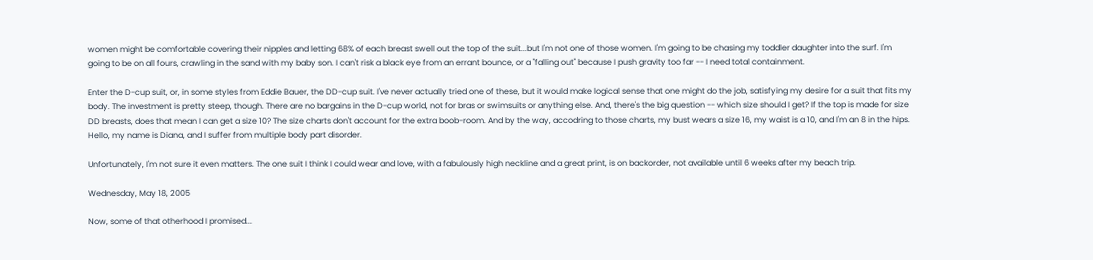women might be comfortable covering their nipples and letting 68% of each breast swell out the top of the suit...but I'm not one of those women. I'm going to be chasing my toddler daughter into the surf. I'm going to be on all fours, crawling in the sand with my baby son. I can't risk a black eye from an errant bounce, or a "falling out" because I push gravity too far -- I need total containment.

Enter the D-cup suit, or, in some styles from Eddie Bauer, the DD-cup suit. I've never actually tried one of these, but it would make logical sense that one might do the job, satisfying my desire for a suit that fits my body. The investment is pretty steep, though. There are no bargains in the D-cup world, not for bras or swimsuits or anything else. And, there's the big question -- which size should I get? If the top is made for size DD breasts, does that mean I can get a size 10? The size charts don't account for the extra boob-room. And by the way, accodring to those charts, my bust wears a size 16, my waist is a 10, and I'm an 8 in the hips. Hello, my name is Diana, and I suffer from multiple body part disorder.

Unfortunately, I'm not sure it even matters. The one suit I think I could wear and love, with a fabulously high neckline and a great print, is on backorder, not available until 6 weeks after my beach trip.

Wednesday, May 18, 2005

Now, some of that otherhood I promised...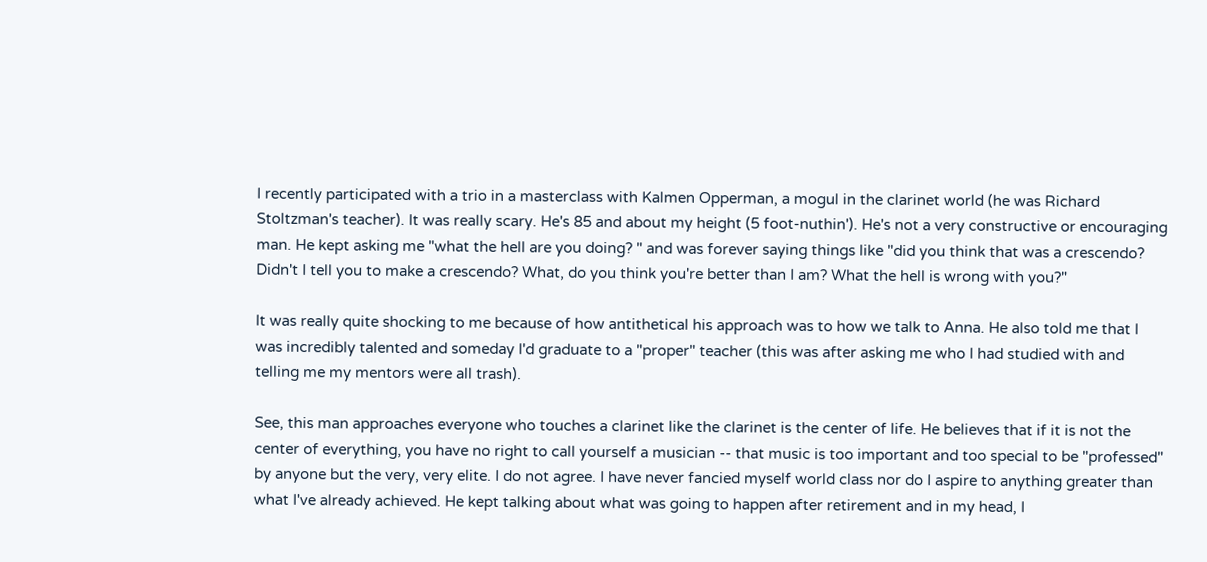I recently participated with a trio in a masterclass with Kalmen Opperman, a mogul in the clarinet world (he was Richard Stoltzman's teacher). It was really scary. He's 85 and about my height (5 foot-nuthin'). He's not a very constructive or encouraging man. He kept asking me "what the hell are you doing? " and was forever saying things like "did you think that was a crescendo? Didn't I tell you to make a crescendo? What, do you think you're better than I am? What the hell is wrong with you?"

It was really quite shocking to me because of how antithetical his approach was to how we talk to Anna. He also told me that I was incredibly talented and someday I'd graduate to a "proper" teacher (this was after asking me who I had studied with and telling me my mentors were all trash).

See, this man approaches everyone who touches a clarinet like the clarinet is the center of life. He believes that if it is not the center of everything, you have no right to call yourself a musician -- that music is too important and too special to be "professed" by anyone but the very, very elite. I do not agree. I have never fancied myself world class nor do I aspire to anything greater than what I've already achieved. He kept talking about what was going to happen after retirement and in my head, I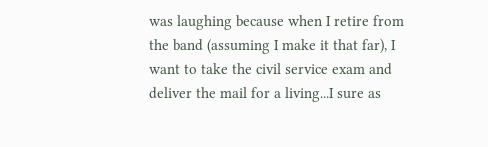was laughing because when I retire from the band (assuming I make it that far), I want to take the civil service exam and deliver the mail for a living...I sure as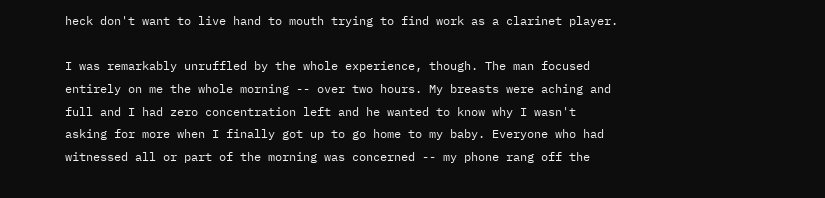heck don't want to live hand to mouth trying to find work as a clarinet player.

I was remarkably unruffled by the whole experience, though. The man focused entirely on me the whole morning -- over two hours. My breasts were aching and full and I had zero concentration left and he wanted to know why I wasn't asking for more when I finally got up to go home to my baby. Everyone who had witnessed all or part of the morning was concerned -- my phone rang off the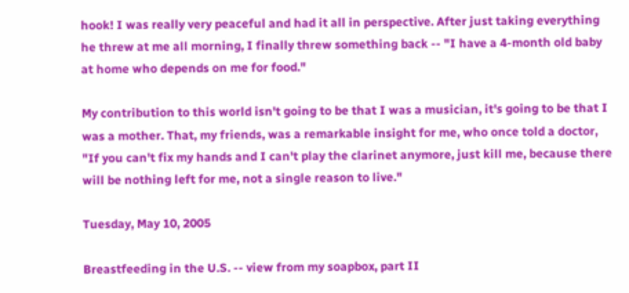hook! I was really very peaceful and had it all in perspective. After just taking everything he threw at me all morning, I finally threw something back -- "I have a 4-month old baby at home who depends on me for food."

My contribution to this world isn't going to be that I was a musician, it's going to be that I was a mother. That, my friends, was a remarkable insight for me, who once told a doctor, "If you can't fix my hands and I can't play the clarinet anymore, just kill me, because there will be nothing left for me, not a single reason to live."

Tuesday, May 10, 2005

Breastfeeding in the U.S. -- view from my soapbox, part II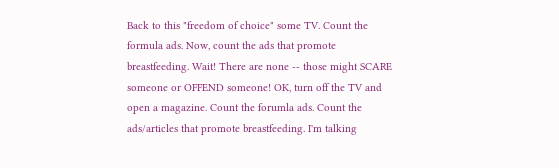Back to this "freedom of choice" some TV. Count the formula ads. Now, count the ads that promote breastfeeding. Wait! There are none -- those might SCARE someone or OFFEND someone! OK, turn off the TV and open a magazine. Count the forumla ads. Count the ads/articles that promote breastfeeding. I'm talking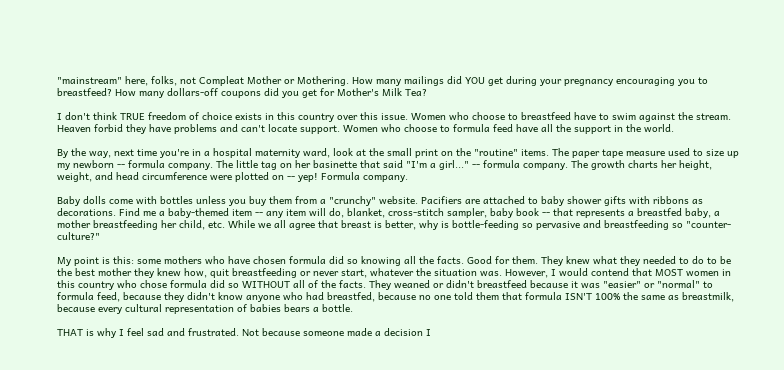"mainstream" here, folks, not Compleat Mother or Mothering. How many mailings did YOU get during your pregnancy encouraging you to breastfeed? How many dollars-off coupons did you get for Mother's Milk Tea?

I don't think TRUE freedom of choice exists in this country over this issue. Women who choose to breastfeed have to swim against the stream. Heaven forbid they have problems and can't locate support. Women who choose to formula feed have all the support in the world.

By the way, next time you're in a hospital maternity ward, look at the small print on the "routine" items. The paper tape measure used to size up my newborn -- formula company. The little tag on her basinette that said "I'm a girl..." -- formula company. The growth charts her height, weight, and head circumference were plotted on -- yep! Formula company.

Baby dolls come with bottles unless you buy them from a "crunchy" website. Pacifiers are attached to baby shower gifts with ribbons as decorations. Find me a baby-themed item -- any item will do, blanket, cross-stitch sampler, baby book -- that represents a breastfed baby, a mother breastfeeding her child, etc. While we all agree that breast is better, why is bottle-feeding so pervasive and breastfeeding so "counter-culture?"

My point is this: some mothers who have chosen formula did so knowing all the facts. Good for them. They knew what they needed to do to be the best mother they knew how, quit breastfeeding or never start, whatever the situation was. However, I would contend that MOST women in this country who chose formula did so WITHOUT all of the facts. They weaned or didn't breastfeed because it was "easier" or "normal" to formula feed, because they didn't know anyone who had breastfed, because no one told them that formula ISN'T 100% the same as breastmilk, because every cultural representation of babies bears a bottle.

THAT is why I feel sad and frustrated. Not because someone made a decision I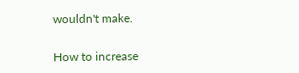wouldn't make.

How to increase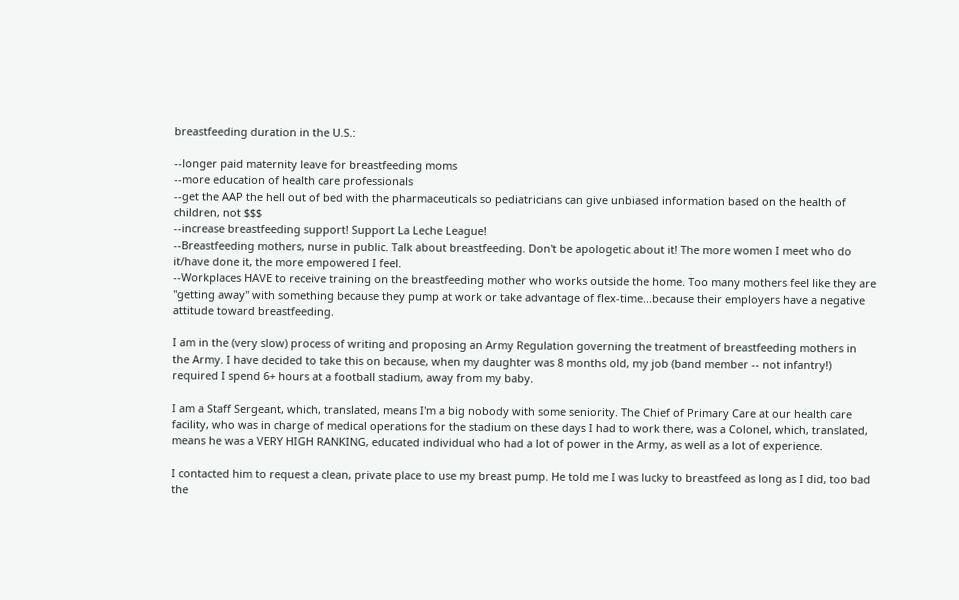breastfeeding duration in the U.S.:

--longer paid maternity leave for breastfeeding moms
--more education of health care professionals
--get the AAP the hell out of bed with the pharmaceuticals so pediatricians can give unbiased information based on the health of children, not $$$
--increase breastfeeding support! Support La Leche League!
--Breastfeeding mothers, nurse in public. Talk about breastfeeding. Don't be apologetic about it! The more women I meet who do it/have done it, the more empowered I feel.
--Workplaces HAVE to receive training on the breastfeeding mother who works outside the home. Too many mothers feel like they are "getting away" with something because they pump at work or take advantage of flex-time...because their employers have a negative attitude toward breastfeeding.

I am in the (very slow) process of writing and proposing an Army Regulation governing the treatment of breastfeeding mothers in the Army. I have decided to take this on because, when my daughter was 8 months old, my job (band member -- not infantry!) required I spend 6+ hours at a football stadium, away from my baby.

I am a Staff Sergeant, which, translated, means I'm a big nobody with some seniority. The Chief of Primary Care at our health care facility, who was in charge of medical operations for the stadium on these days I had to work there, was a Colonel, which, translated, means he was a VERY HIGH RANKING, educated individual who had a lot of power in the Army, as well as a lot of experience.

I contacted him to request a clean, private place to use my breast pump. He told me I was lucky to breastfeed as long as I did, too bad the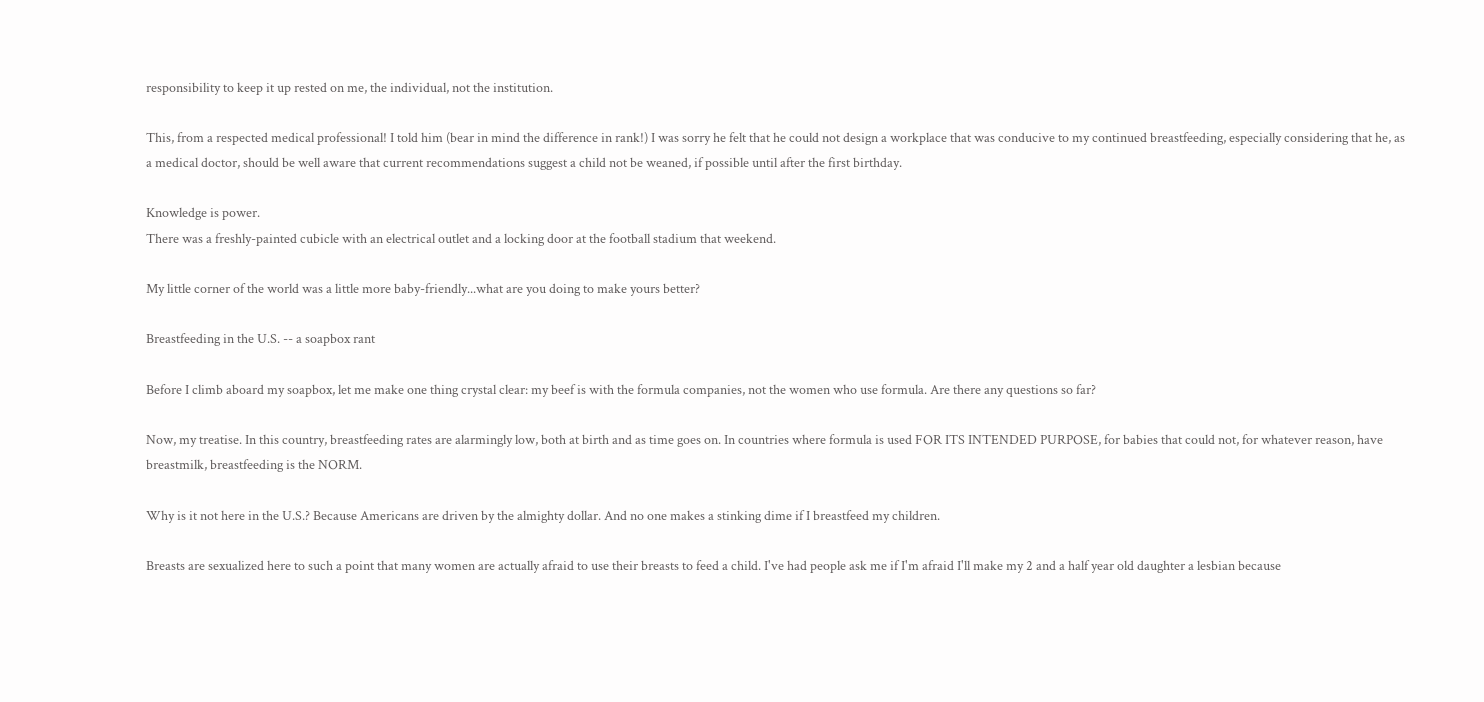responsibility to keep it up rested on me, the individual, not the institution.

This, from a respected medical professional! I told him (bear in mind the difference in rank!) I was sorry he felt that he could not design a workplace that was conducive to my continued breastfeeding, especially considering that he, as a medical doctor, should be well aware that current recommendations suggest a child not be weaned, if possible until after the first birthday.

Knowledge is power.
There was a freshly-painted cubicle with an electrical outlet and a locking door at the football stadium that weekend.

My little corner of the world was a little more baby-friendly...what are you doing to make yours better?

Breastfeeding in the U.S. -- a soapbox rant

Before I climb aboard my soapbox, let me make one thing crystal clear: my beef is with the formula companies, not the women who use formula. Are there any questions so far?

Now, my treatise. In this country, breastfeeding rates are alarmingly low, both at birth and as time goes on. In countries where formula is used FOR ITS INTENDED PURPOSE, for babies that could not, for whatever reason, have breastmilk, breastfeeding is the NORM.

Why is it not here in the U.S.? Because Americans are driven by the almighty dollar. And no one makes a stinking dime if I breastfeed my children.

Breasts are sexualized here to such a point that many women are actually afraid to use their breasts to feed a child. I've had people ask me if I'm afraid I'll make my 2 and a half year old daughter a lesbian because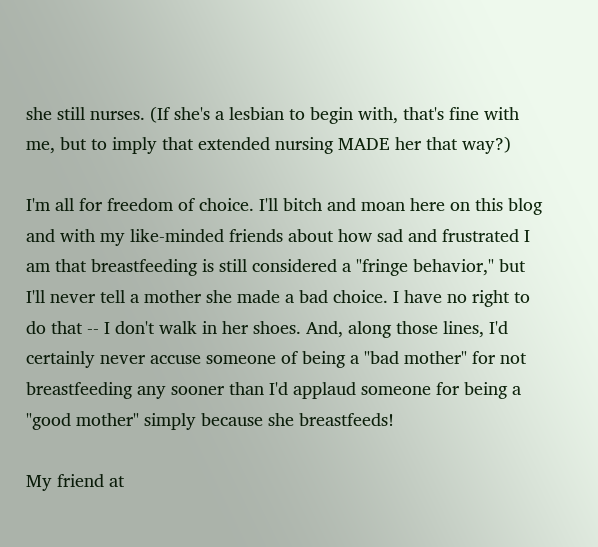she still nurses. (If she's a lesbian to begin with, that's fine with me, but to imply that extended nursing MADE her that way?)

I'm all for freedom of choice. I'll bitch and moan here on this blog and with my like-minded friends about how sad and frustrated I am that breastfeeding is still considered a "fringe behavior," but I'll never tell a mother she made a bad choice. I have no right to do that -- I don't walk in her shoes. And, along those lines, I'd certainly never accuse someone of being a "bad mother" for not breastfeeding any sooner than I'd applaud someone for being a "good mother" simply because she breastfeeds!

My friend at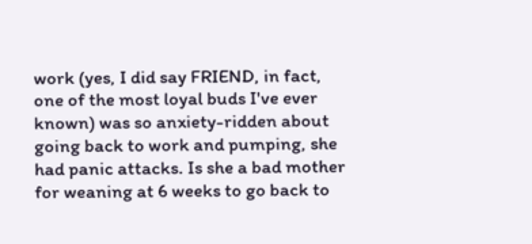work (yes, I did say FRIEND, in fact, one of the most loyal buds I've ever known) was so anxiety-ridden about going back to work and pumping, she had panic attacks. Is she a bad mother for weaning at 6 weeks to go back to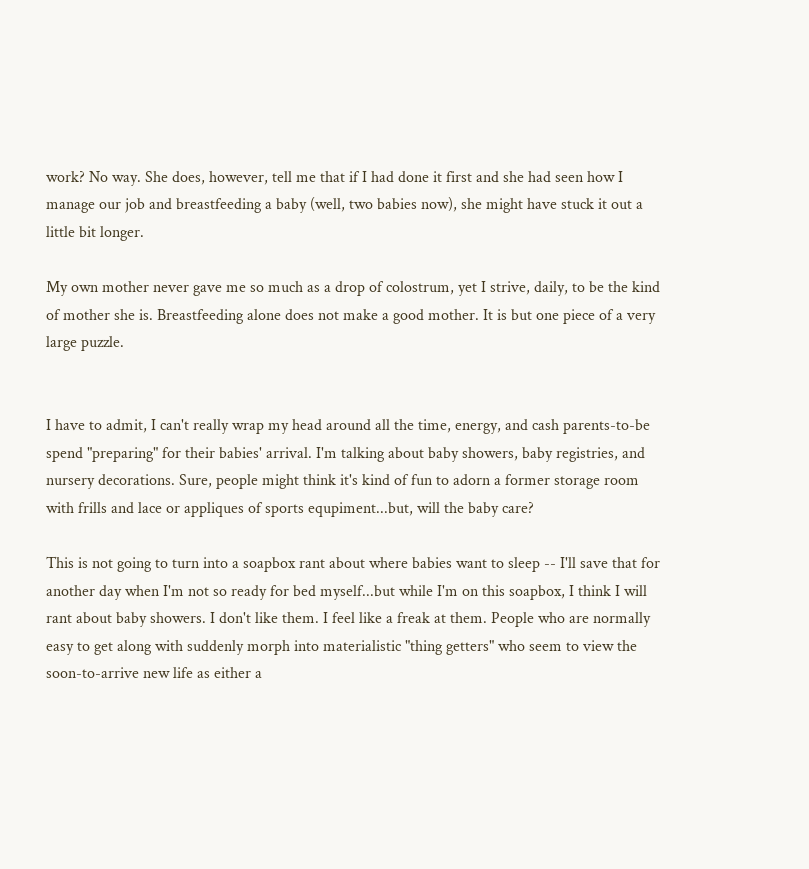work? No way. She does, however, tell me that if I had done it first and she had seen how I manage our job and breastfeeding a baby (well, two babies now), she might have stuck it out a little bit longer.

My own mother never gave me so much as a drop of colostrum, yet I strive, daily, to be the kind of mother she is. Breastfeeding alone does not make a good mother. It is but one piece of a very large puzzle.


I have to admit, I can't really wrap my head around all the time, energy, and cash parents-to-be spend "preparing" for their babies' arrival. I'm talking about baby showers, baby registries, and nursery decorations. Sure, people might think it's kind of fun to adorn a former storage room with frills and lace or appliques of sports equpiment...but, will the baby care?

This is not going to turn into a soapbox rant about where babies want to sleep -- I'll save that for another day when I'm not so ready for bed myself...but while I'm on this soapbox, I think I will rant about baby showers. I don't like them. I feel like a freak at them. People who are normally easy to get along with suddenly morph into materialistic "thing getters" who seem to view the soon-to-arrive new life as either a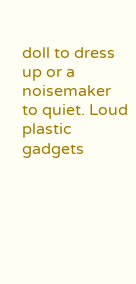doll to dress up or a noisemaker to quiet. Loud plastic gadgets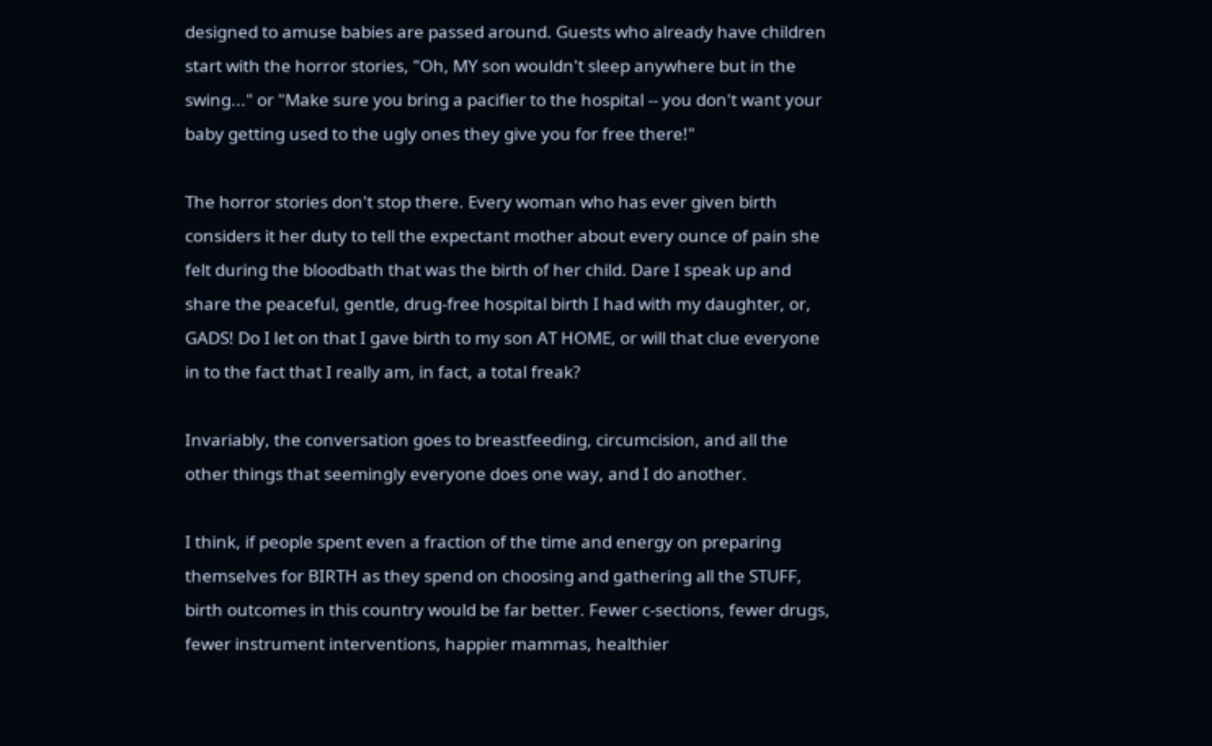designed to amuse babies are passed around. Guests who already have children start with the horror stories, "Oh, MY son wouldn't sleep anywhere but in the swing..." or "Make sure you bring a pacifier to the hospital -- you don't want your baby getting used to the ugly ones they give you for free there!"

The horror stories don't stop there. Every woman who has ever given birth considers it her duty to tell the expectant mother about every ounce of pain she felt during the bloodbath that was the birth of her child. Dare I speak up and share the peaceful, gentle, drug-free hospital birth I had with my daughter, or, GADS! Do I let on that I gave birth to my son AT HOME, or will that clue everyone in to the fact that I really am, in fact, a total freak?

Invariably, the conversation goes to breastfeeding, circumcision, and all the other things that seemingly everyone does one way, and I do another.

I think, if people spent even a fraction of the time and energy on preparing themselves for BIRTH as they spend on choosing and gathering all the STUFF, birth outcomes in this country would be far better. Fewer c-sections, fewer drugs, fewer instrument interventions, happier mammas, healthier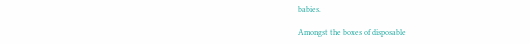babies.

Amongst the boxes of disposable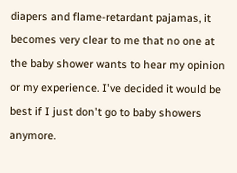diapers and flame-retardant pajamas, it becomes very clear to me that no one at the baby shower wants to hear my opinion or my experience. I've decided it would be best if I just don't go to baby showers anymore.